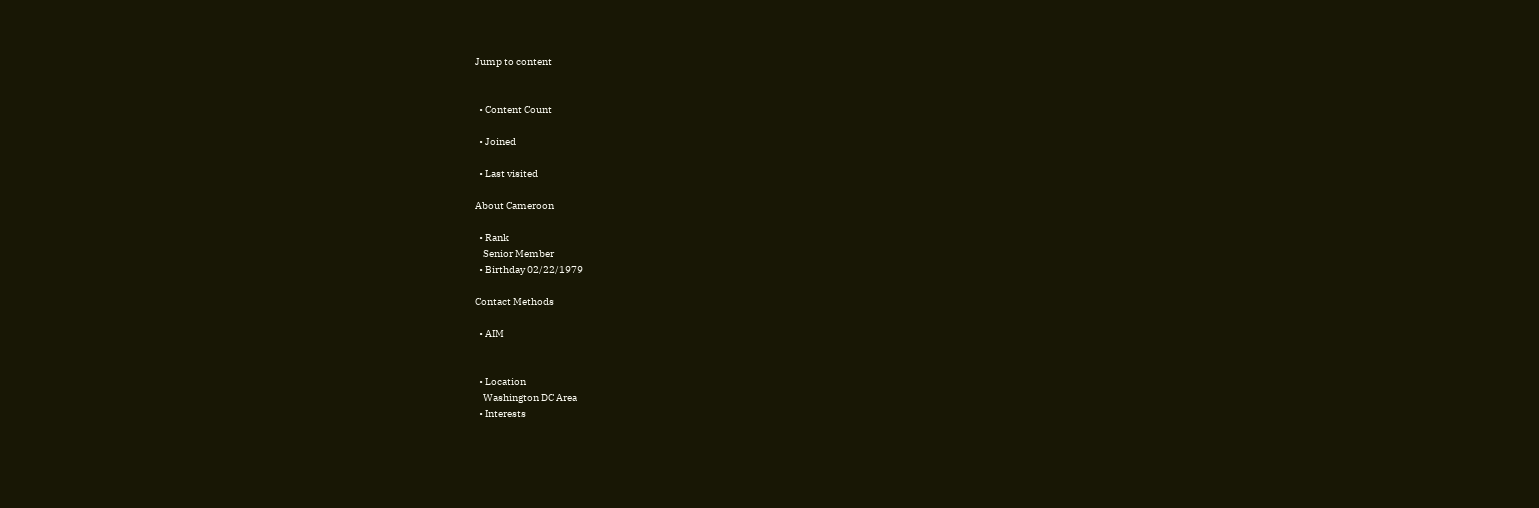Jump to content


  • Content Count

  • Joined

  • Last visited

About Cameroon

  • Rank
    Senior Member
  • Birthday 02/22/1979

Contact Methods

  • AIM


  • Location
    Washington DC Area
  • Interests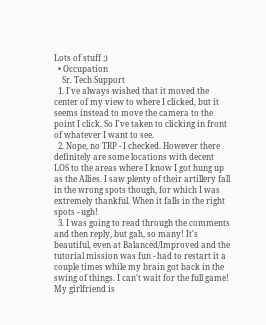Lots of stuff ;)
  • Occupation
    Sr. Tech Support
  1. I've always wished that it moved the center of my view to where I clicked, but it seems instead to move the camera to the point I click. So I've taken to clicking in front of whatever I want to see.
  2. Nope, no TRP - I checked. However there definitely are some locations with decent LOS to the areas where I know I got hung up as the Allies. I saw plenty of their artillery fall in the wrong spots though, for which I was extremely thankful. When it falls in the right spots - ugh!
  3. I was going to read through the comments and then reply, but gah, so many! It's beautiful, even at Balanced/Improved and the tutorial mission was fun - had to restart it a couple times while my brain got back in the swing of things. I can't wait for the full game! My girlfriend is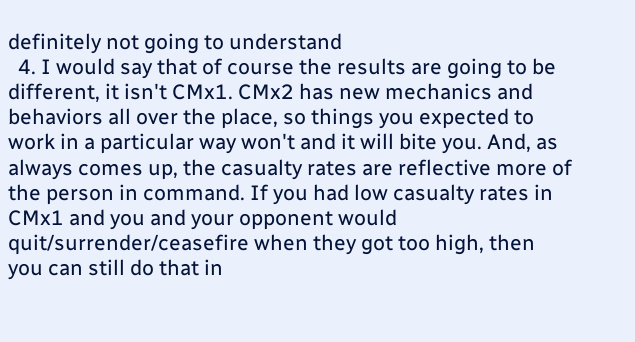definitely not going to understand
  4. I would say that of course the results are going to be different, it isn't CMx1. CMx2 has new mechanics and behaviors all over the place, so things you expected to work in a particular way won't and it will bite you. And, as always comes up, the casualty rates are reflective more of the person in command. If you had low casualty rates in CMx1 and you and your opponent would quit/surrender/ceasefire when they got too high, then you can still do that in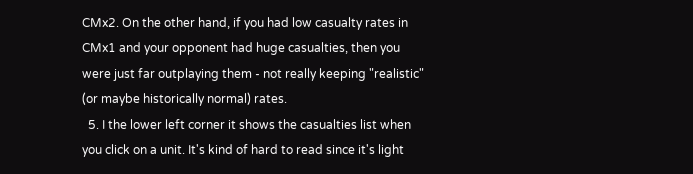CMx2. On the other hand, if you had low casualty rates in CMx1 and your opponent had huge casualties, then you were just far outplaying them - not really keeping "realistic" (or maybe historically normal) rates.
  5. I the lower left corner it shows the casualties list when you click on a unit. It's kind of hard to read since it's light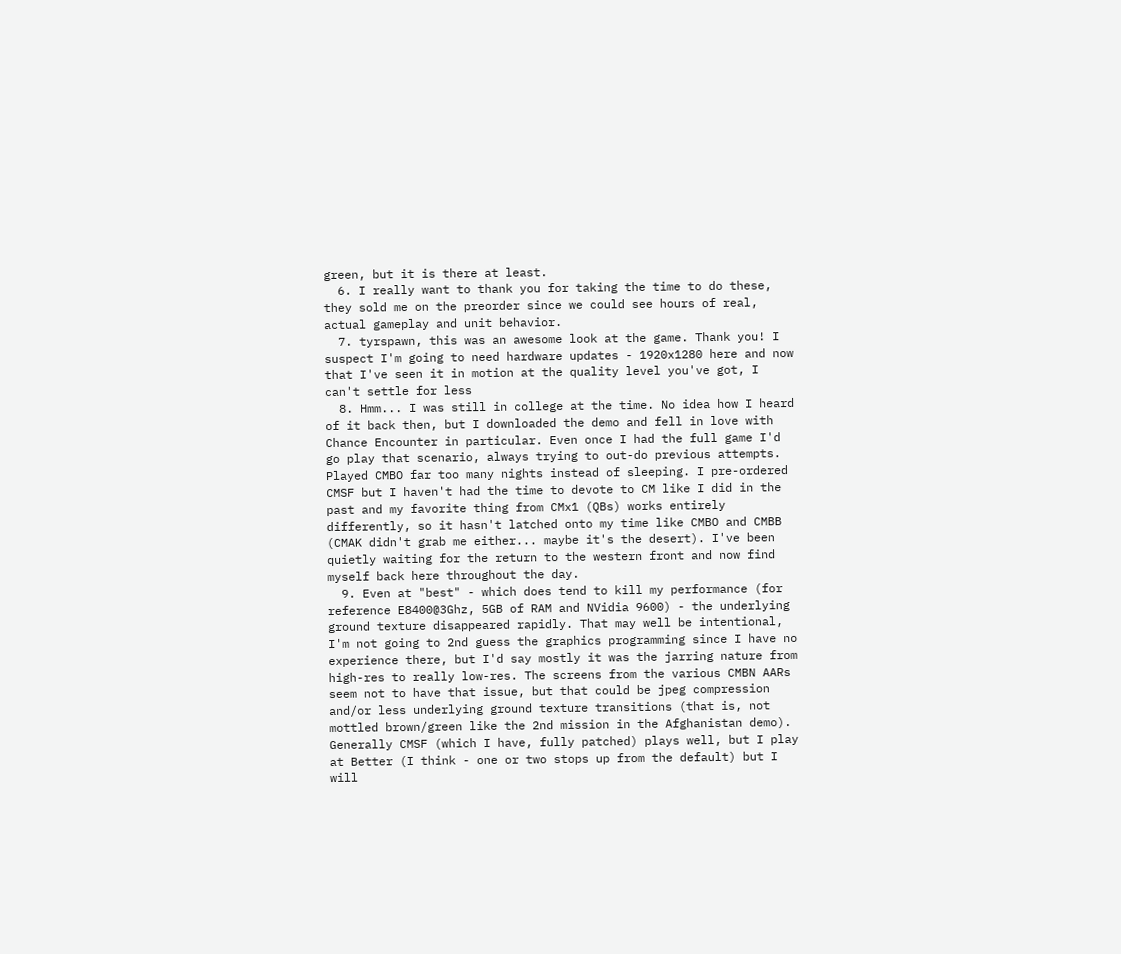green, but it is there at least.
  6. I really want to thank you for taking the time to do these, they sold me on the preorder since we could see hours of real, actual gameplay and unit behavior.
  7. tyrspawn, this was an awesome look at the game. Thank you! I suspect I'm going to need hardware updates - 1920x1280 here and now that I've seen it in motion at the quality level you've got, I can't settle for less
  8. Hmm... I was still in college at the time. No idea how I heard of it back then, but I downloaded the demo and fell in love with Chance Encounter in particular. Even once I had the full game I'd go play that scenario, always trying to out-do previous attempts. Played CMBO far too many nights instead of sleeping. I pre-ordered CMSF but I haven't had the time to devote to CM like I did in the past and my favorite thing from CMx1 (QBs) works entirely differently, so it hasn't latched onto my time like CMBO and CMBB (CMAK didn't grab me either... maybe it's the desert). I've been quietly waiting for the return to the western front and now find myself back here throughout the day.
  9. Even at "best" - which does tend to kill my performance (for reference E8400@3Ghz, 5GB of RAM and NVidia 9600) - the underlying ground texture disappeared rapidly. That may well be intentional, I'm not going to 2nd guess the graphics programming since I have no experience there, but I'd say mostly it was the jarring nature from high-res to really low-res. The screens from the various CMBN AARs seem not to have that issue, but that could be jpeg compression and/or less underlying ground texture transitions (that is, not mottled brown/green like the 2nd mission in the Afghanistan demo). Generally CMSF (which I have, fully patched) plays well, but I play at Better (I think - one or two stops up from the default) but I will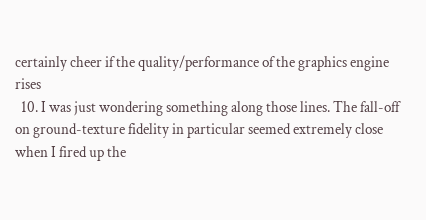certainly cheer if the quality/performance of the graphics engine rises
  10. I was just wondering something along those lines. The fall-off on ground-texture fidelity in particular seemed extremely close when I fired up the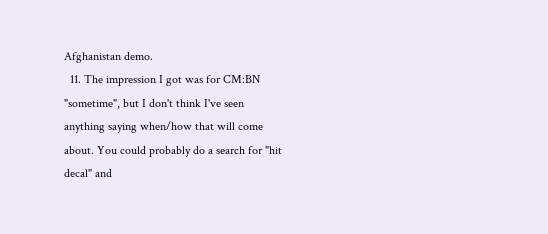Afghanistan demo.
  11. The impression I got was for CM:BN "sometime", but I don't think I've seen anything saying when/how that will come about. You could probably do a search for "hit decal" and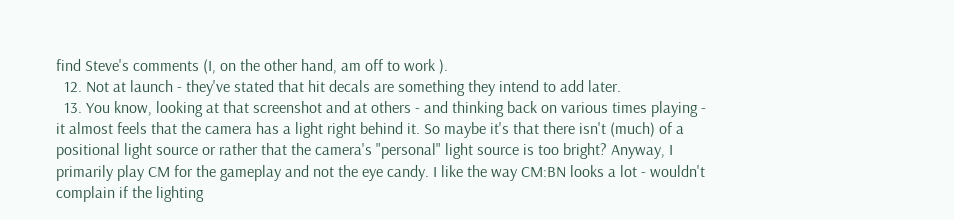find Steve's comments (I, on the other hand, am off to work ).
  12. Not at launch - they've stated that hit decals are something they intend to add later.
  13. You know, looking at that screenshot and at others - and thinking back on various times playing - it almost feels that the camera has a light right behind it. So maybe it's that there isn't (much) of a positional light source or rather that the camera's "personal" light source is too bright? Anyway, I primarily play CM for the gameplay and not the eye candy. I like the way CM:BN looks a lot - wouldn't complain if the lighting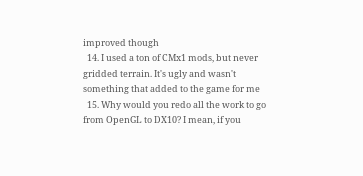improved though
  14. I used a ton of CMx1 mods, but never gridded terrain. It's ugly and wasn't something that added to the game for me
  15. Why would you redo all the work to go from OpenGL to DX10? I mean, if you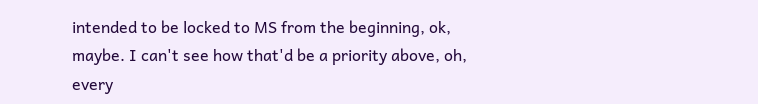intended to be locked to MS from the beginning, ok, maybe. I can't see how that'd be a priority above, oh, every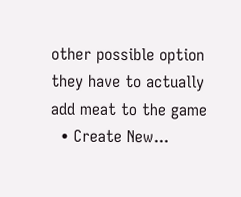other possible option they have to actually add meat to the game
  • Create New...